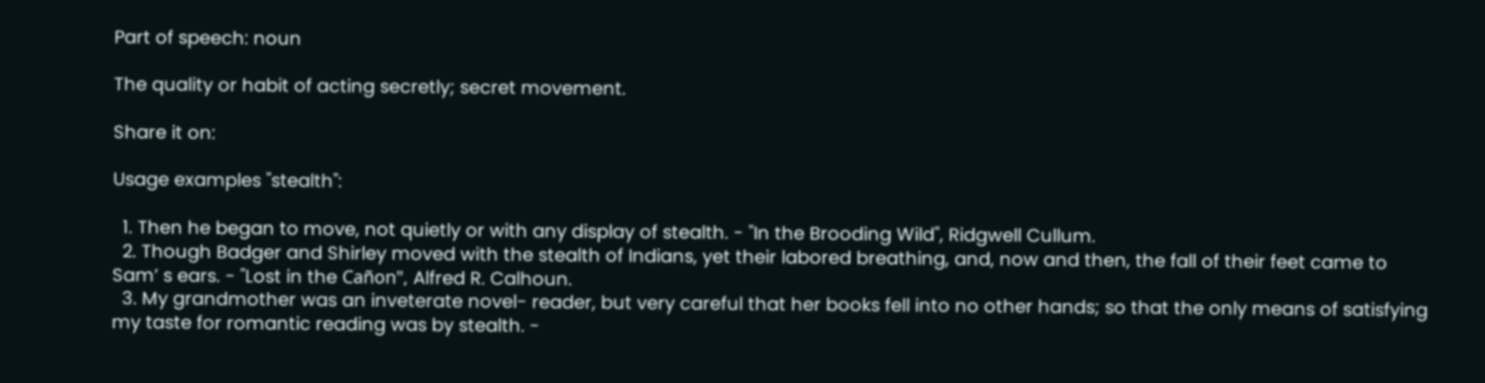Part of speech: noun

The quality or habit of acting secretly; secret movement.

Share it on:

Usage examples "stealth":

  1. Then he began to move, not quietly or with any display of stealth. - "In the Brooding Wild", Ridgwell Cullum.
  2. Though Badger and Shirley moved with the stealth of Indians, yet their labored breathing, and, now and then, the fall of their feet came to Sam’ s ears. - "Lost in the Cañon", Alfred R. Calhoun.
  3. My grandmother was an inveterate novel- reader, but very careful that her books fell into no other hands; so that the only means of satisfying my taste for romantic reading was by stealth. -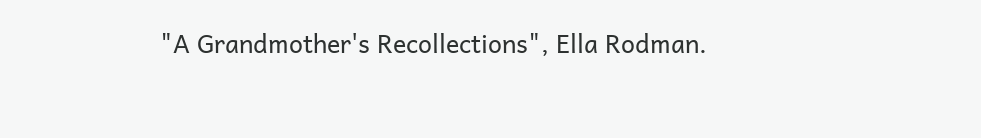"A Grandmother's Recollections", Ella Rodman.